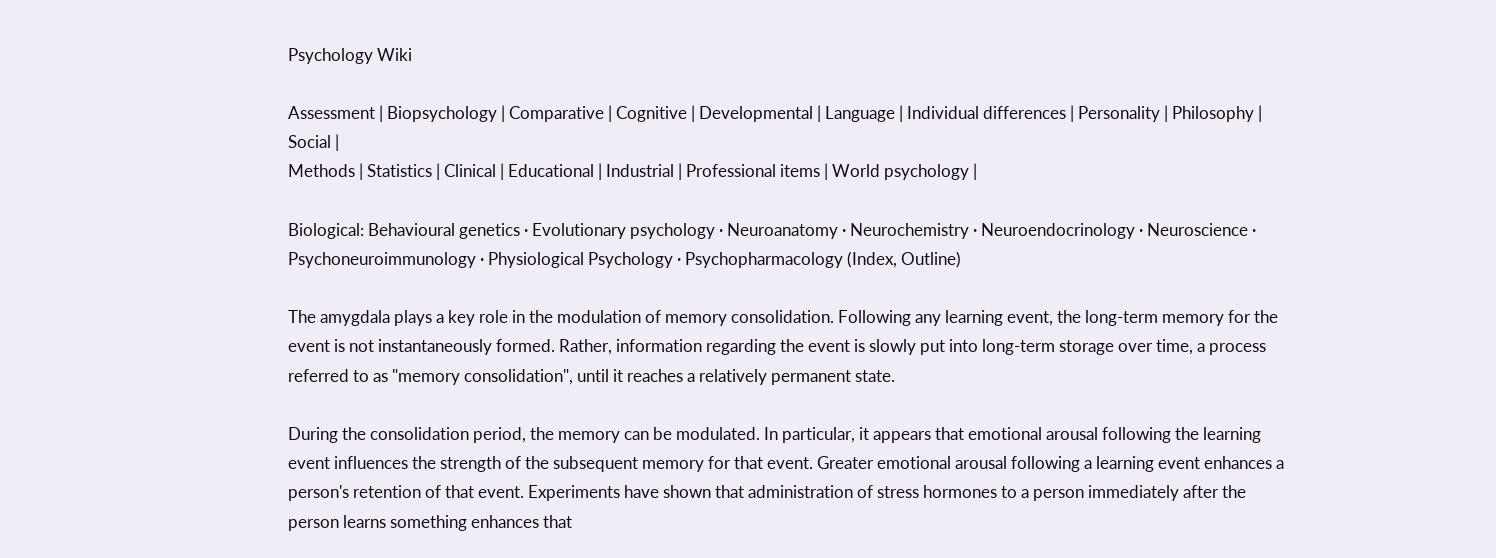Psychology Wiki

Assessment | Biopsychology | Comparative | Cognitive | Developmental | Language | Individual differences | Personality | Philosophy | Social |
Methods | Statistics | Clinical | Educational | Industrial | Professional items | World psychology |

Biological: Behavioural genetics · Evolutionary psychology · Neuroanatomy · Neurochemistry · Neuroendocrinology · Neuroscience · Psychoneuroimmunology · Physiological Psychology · Psychopharmacology (Index, Outline)

The amygdala plays a key role in the modulation of memory consolidation. Following any learning event, the long-term memory for the event is not instantaneously formed. Rather, information regarding the event is slowly put into long-term storage over time, a process referred to as "memory consolidation", until it reaches a relatively permanent state.

During the consolidation period, the memory can be modulated. In particular, it appears that emotional arousal following the learning event influences the strength of the subsequent memory for that event. Greater emotional arousal following a learning event enhances a person's retention of that event. Experiments have shown that administration of stress hormones to a person immediately after the person learns something enhances that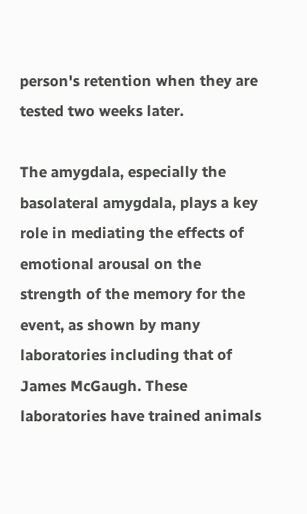person's retention when they are tested two weeks later.

The amygdala, especially the basolateral amygdala, plays a key role in mediating the effects of emotional arousal on the strength of the memory for the event, as shown by many laboratories including that of James McGaugh. These laboratories have trained animals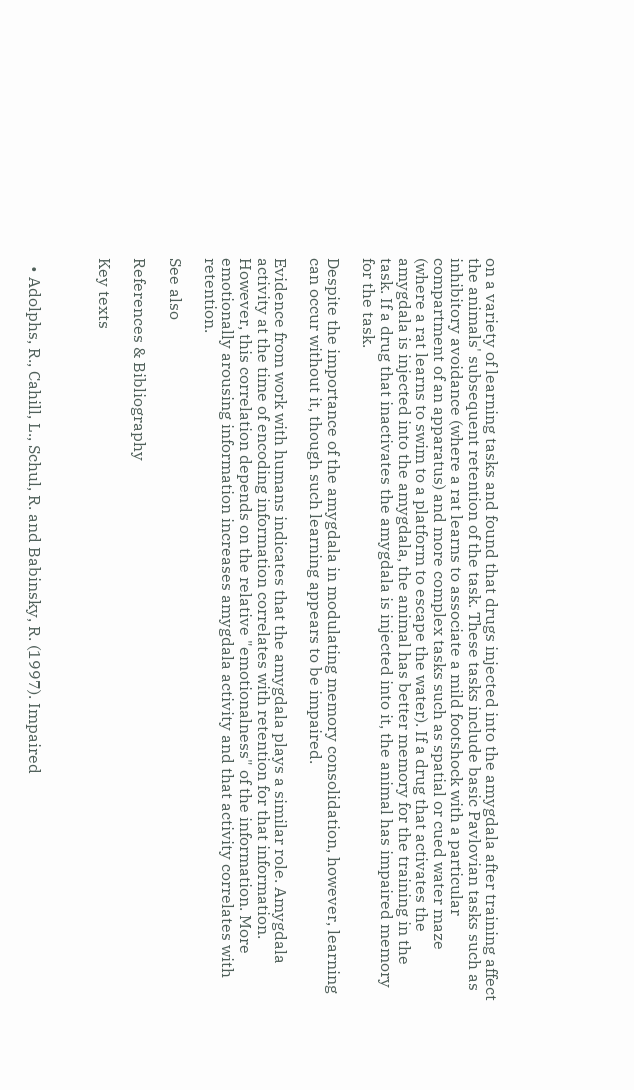on a variety of learning tasks and found that drugs injected into the amygdala after training affect the animals' subsequent retention of the task. These tasks include basic Pavlovian tasks such as inhibitory avoidance (where a rat learns to associate a mild footshock with a particular compartment of an apparatus) and more complex tasks such as spatial or cued water maze (where a rat learns to swim to a platform to escape the water). If a drug that activates the amygdala is injected into the amygdala, the animal has better memory for the training in the task. If a drug that inactivates the amygdala is injected into it, the animal has impaired memory for the task.

Despite the importance of the amygdala in modulating memory consolidation, however, learning can occur without it, though such learning appears to be impaired.

Evidence from work with humans indicates that the amygdala plays a similar role. Amygdala activity at the time of encoding information correlates with retention for that information. However, this correlation depends on the relative "emotionalness" of the information. More emotionally arousing information increases amygdala activity and that activity correlates with retention.

See also

References & Bibliography

Key texts



  • Adolphs, R., Cahill, L., Schul, R. and Babinsky, R. (1997). Impaired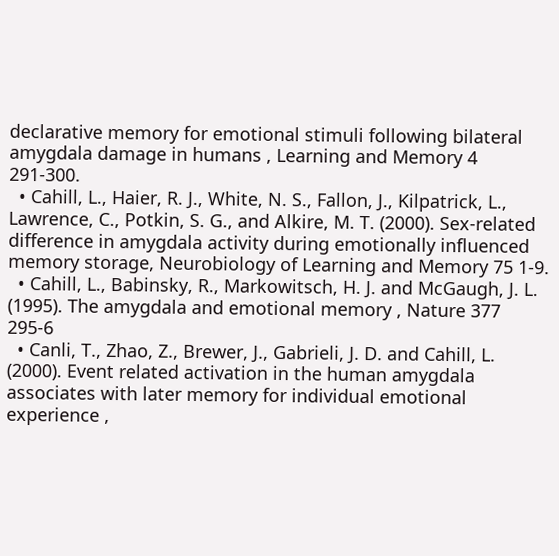declarative memory for emotional stimuli following bilateral amygdala damage in humans , Learning and Memory 4 291-300.
  • Cahill, L., Haier, R. J., White, N. S., Fallon, J., Kilpatrick, L., Lawrence, C., Potkin, S. G., and Alkire, M. T. (2000). Sex-related difference in amygdala activity during emotionally influenced memory storage, Neurobiology of Learning and Memory 75 1-9.
  • Cahill, L., Babinsky, R., Markowitsch, H. J. and McGaugh, J. L. (1995). The amygdala and emotional memory , Nature 377 295-6
  • Canli, T., Zhao, Z., Brewer, J., Gabrieli, J. D. and Cahill, L. (2000). Event related activation in the human amygdala associates with later memory for individual emotional experience ,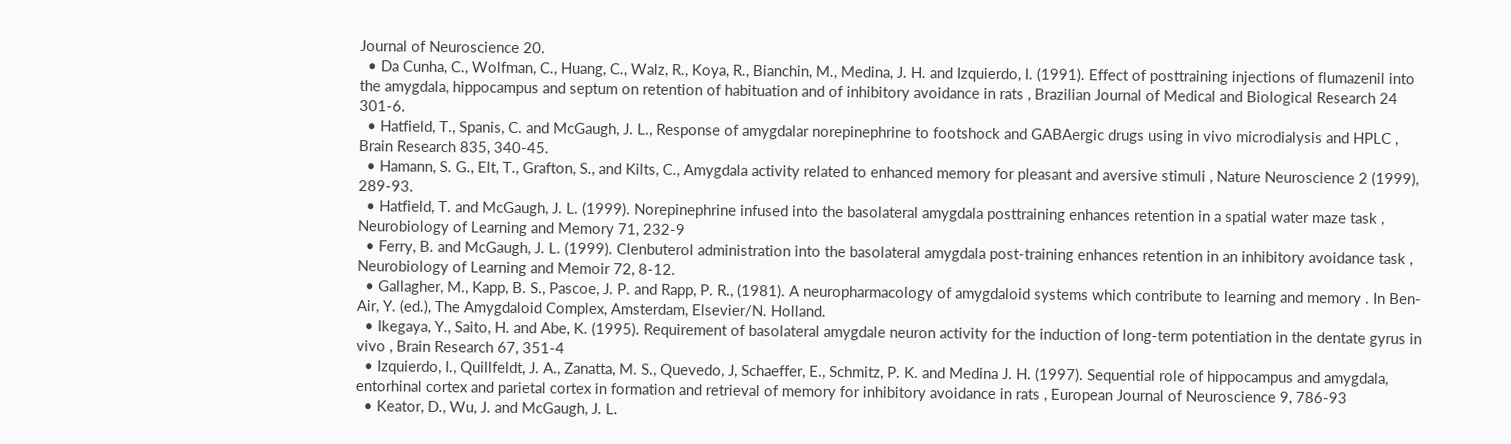Journal of Neuroscience 20.
  • Da Cunha, C., Wolfman, C., Huang, C., Walz, R., Koya, R., Bianchin, M., Medina, J. H. and Izquierdo, I. (1991). Effect of posttraining injections of flumazenil into the amygdala, hippocampus and septum on retention of habituation and of inhibitory avoidance in rats , Brazilian Journal of Medical and Biological Research 24 301-6.
  • Hatfield, T., Spanis, C. and McGaugh, J. L., Response of amygdalar norepinephrine to footshock and GABAergic drugs using in vivo microdialysis and HPLC , Brain Research 835, 340-45.
  • Hamann, S. G., Elt, T., Grafton, S., and Kilts, C., Amygdala activity related to enhanced memory for pleasant and aversive stimuli , Nature Neuroscience 2 (1999), 289-93.
  • Hatfield, T. and McGaugh, J. L. (1999). Norepinephrine infused into the basolateral amygdala posttraining enhances retention in a spatial water maze task , Neurobiology of Learning and Memory 71, 232-9
  • Ferry, B. and McGaugh, J. L. (1999). Clenbuterol administration into the basolateral amygdala post-training enhances retention in an inhibitory avoidance task , Neurobiology of Learning and Memoir 72, 8-12.
  • Gallagher, M., Kapp, B. S., Pascoe, J. P. and Rapp, P. R., (1981). A neuropharmacology of amygdaloid systems which contribute to learning and memory . In Ben-Air, Y. (ed.), The Amygdaloid Complex, Amsterdam, Elsevier/N. Holland.
  • Ikegaya, Y., Saito, H. and Abe, K. (1995). Requirement of basolateral amygdale neuron activity for the induction of long-term potentiation in the dentate gyrus in vivo , Brain Research 67, 351-4
  • Izquierdo, I., Quillfeldt, J. A., Zanatta, M. S., Quevedo, J, Schaeffer, E., Schmitz, P. K. and Medina J. H. (1997). Sequential role of hippocampus and amygdala, entorhinal cortex and parietal cortex in formation and retrieval of memory for inhibitory avoidance in rats , European Journal of Neuroscience 9, 786-93
  • Keator, D., Wu, J. and McGaugh, J. L.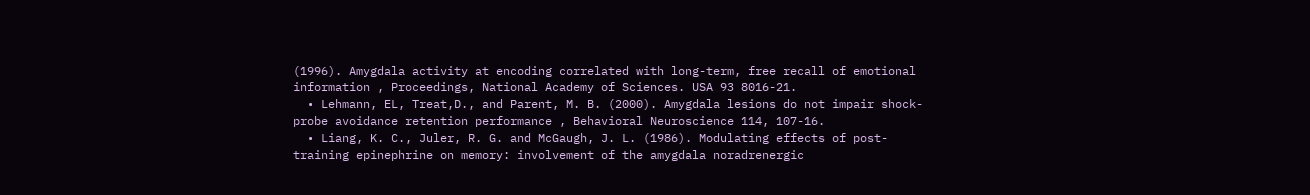(1996). Amygdala activity at encoding correlated with long-term, free recall of emotional information , Proceedings, National Academy of Sciences. USA 93 8016-21.
  • Lehmann, EL, Treat,D., and Parent, M. B. (2000). Amygdala lesions do not impair shock-probe avoidance retention performance , Behavioral Neuroscience 114, 107-16.
  • Liang, K. C., Juler, R. G. and McGaugh, J. L. (1986). Modulating effects of post-training epinephrine on memory: involvement of the amygdala noradrenergic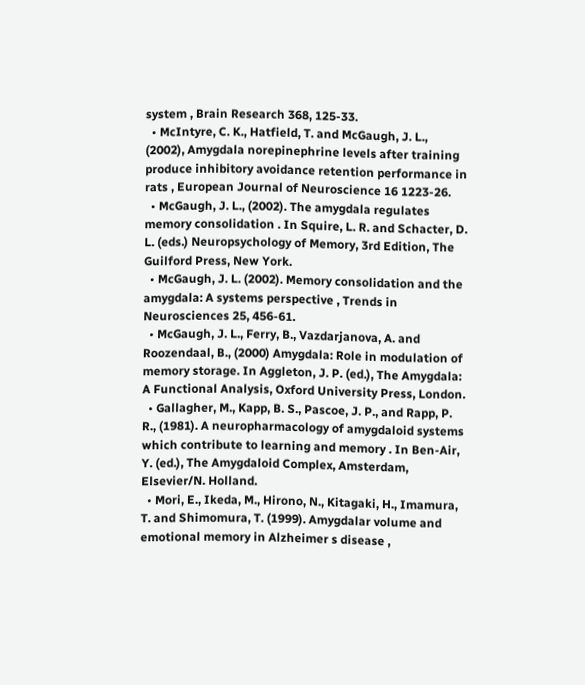system , Brain Research 368, 125-33.
  • McIntyre, C. K., Hatfield, T. and McGaugh, J. L., (2002), Amygdala norepinephrine levels after training produce inhibitory avoidance retention performance in rats , European Journal of Neuroscience 16 1223-26.
  • McGaugh, J. L., (2002). The amygdala regulates memory consolidation . In Squire, L. R. and Schacter, D. L. (eds.) Neuropsychology of Memory, 3rd Edition, The Guilford Press, New York.
  • McGaugh, J. L. (2002). Memory consolidation and the amygdala: A systems perspective , Trends in Neurosciences 25, 456-61.
  • McGaugh, J. L., Ferry, B., Vazdarjanova, A. and Roozendaal, B., (2000) Amygdala: Role in modulation of memory storage. In Aggleton, J. P. (ed.), The Amygdala: A Functional Analysis, Oxford University Press, London.
  • Gallagher, M., Kapp, B. S., Pascoe, J. P., and Rapp, P. R., (1981). A neuropharmacology of amygdaloid systems which contribute to learning and memory . In Ben-Air, Y. (ed.), The Amygdaloid Complex, Amsterdam, Elsevier/N. Holland.
  • Mori, E., Ikeda, M., Hirono, N., Kitagaki, H., Imamura, T. and Shimomura, T. (1999). Amygdalar volume and emotional memory in Alzheimer s disease ,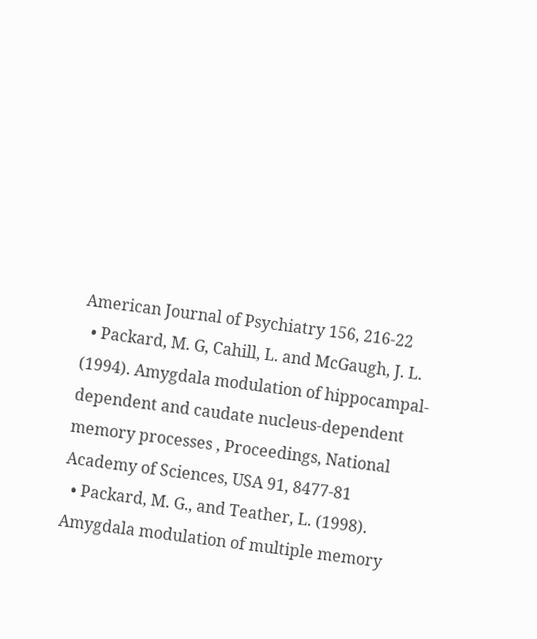American Journal of Psychiatry 156, 216-22
  • Packard, M. G, Cahill, L. and McGaugh, J. L. (1994). Amygdala modulation of hippocampal-dependent and caudate nucleus-dependent memory processes , Proceedings, National Academy of Sciences, USA 91, 8477-81
  • Packard, M. G., and Teather, L. (1998). Amygdala modulation of multiple memory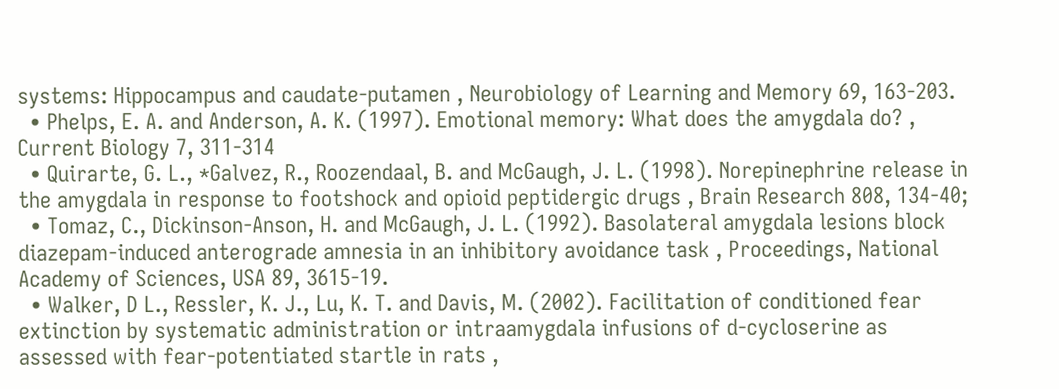systems: Hippocampus and caudate-putamen , Neurobiology of Learning and Memory 69, 163-203.
  • Phelps, E. A. and Anderson, A. K. (1997). Emotional memory: What does the amygdala do? , Current Biology 7, 311-314
  • Quirarte, G. L., *Galvez, R., Roozendaal, B. and McGaugh, J. L. (1998). Norepinephrine release in the amygdala in response to footshock and opioid peptidergic drugs , Brain Research 808, 134-40;
  • Tomaz, C., Dickinson-Anson, H. and McGaugh, J. L. (1992). Basolateral amygdala lesions block diazepam-induced anterograde amnesia in an inhibitory avoidance task , Proceedings, National Academy of Sciences, USA 89, 3615-19.
  • Walker, D L., Ressler, K. J., Lu, K. T. and Davis, M. (2002). Facilitation of conditioned fear extinction by systematic administration or intraamygdala infusions of d-cycloserine as assessed with fear-potentiated startle in rats ,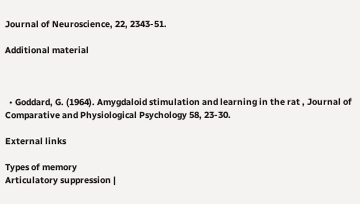Journal of Neuroscience, 22, 2343-51.

Additional material



  • Goddard, G. (1964). Amygdaloid stimulation and learning in the rat , Journal of Comparative and Physiological Psychology 58, 23-30.

External links

Types of memory
Articulatory suppression |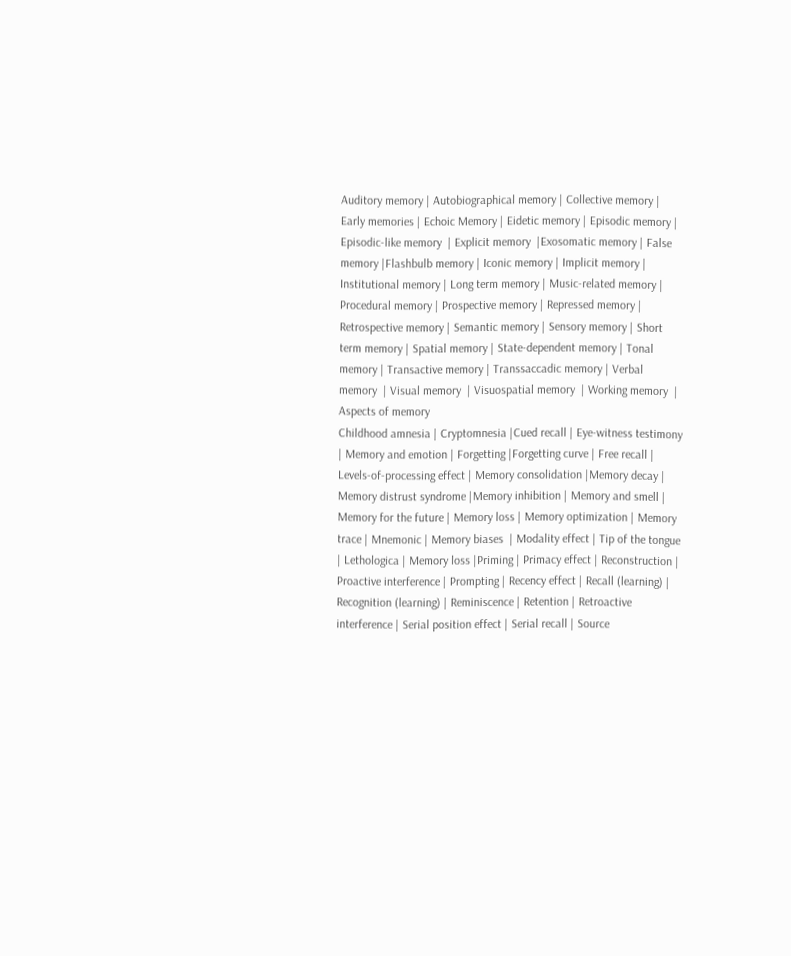Auditory memory | Autobiographical memory | Collective memory | Early memories | Echoic Memory | Eidetic memory | Episodic memory | Episodic-like memory  | Explicit memory  |Exosomatic memory | False memory |Flashbulb memory | Iconic memory | Implicit memory | Institutional memory | Long term memory | Music-related memory | Procedural memory | Prospective memory | Repressed memory | Retrospective memory | Semantic memory | Sensory memory | Short term memory | Spatial memory | State-dependent memory | Tonal memory | Transactive memory | Transsaccadic memory | Verbal memory  | Visual memory  | Visuospatial memory  | Working memory  |
Aspects of memory
Childhood amnesia | Cryptomnesia |Cued recall | Eye-witness testimony | Memory and emotion | Forgetting |Forgetting curve | Free recall | Levels-of-processing effect | Memory consolidation |Memory decay | Memory distrust syndrome |Memory inhibition | Memory and smell | Memory for the future | Memory loss | Memory optimization | Memory trace | Mnemonic | Memory biases  | Modality effect | Tip of the tongue | Lethologica | Memory loss |Priming | Primacy effect | Reconstruction | Proactive interference | Prompting | Recency effect | Recall (learning) | Recognition (learning) | Reminiscence | Retention | Retroactive interference | Serial position effect | Serial recall | Source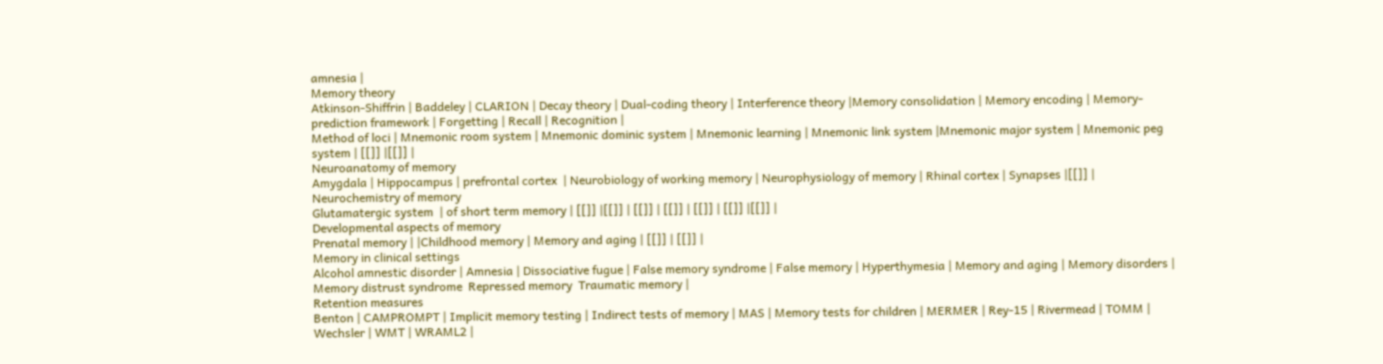amnesia |
Memory theory
Atkinson-Shiffrin | Baddeley | CLARION | Decay theory | Dual-coding theory | Interference theory |Memory consolidation | Memory encoding | Memory-prediction framework | Forgetting | Recall | Recognition |
Method of loci | Mnemonic room system | Mnemonic dominic system | Mnemonic learning | Mnemonic link system |Mnemonic major system | Mnemonic peg system | [[]] |[[]] |
Neuroanatomy of memory
Amygdala | Hippocampus | prefrontal cortex  | Neurobiology of working memory | Neurophysiology of memory | Rhinal cortex | Synapses |[[]] |
Neurochemistry of memory
Glutamatergic system  | of short term memory | [[]] |[[]] | [[]] | [[]] | [[]] | [[]] |[[]] |
Developmental aspects of memory
Prenatal memory | |Childhood memory | Memory and aging | [[]] | [[]] |
Memory in clinical settings
Alcohol amnestic disorder | Amnesia | Dissociative fugue | False memory syndrome | False memory | Hyperthymesia | Memory and aging | Memory disorders | Memory distrust syndrome  Repressed memory  Traumatic memory |
Retention measures
Benton | CAMPROMPT | Implicit memory testing | Indirect tests of memory | MAS | Memory tests for children | MERMER | Rey-15 | Rivermead | TOMM | Wechsler | WMT | WRAML2 |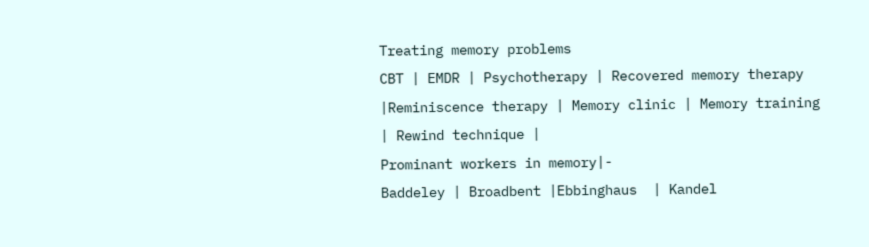Treating memory problems
CBT | EMDR | Psychotherapy | Recovered memory therapy |Reminiscence therapy | Memory clinic | Memory training | Rewind technique |
Prominant workers in memory|-
Baddeley | Broadbent |Ebbinghaus  | Kandel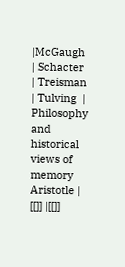|McGaugh | Schacter  | Treisman | Tulving  |
Philosophy and historical views of memory
Aristotle | [[]] |[[]]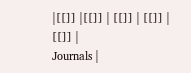|[[]] |[[]] | [[]] | [[]] | [[]] |
Journals |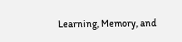Learning, Memory, and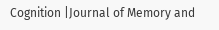Cognition |Journal of Memory and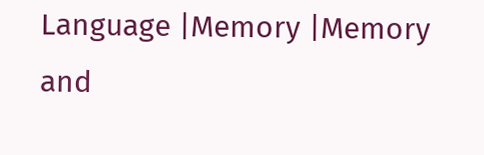Language |Memory |Memory and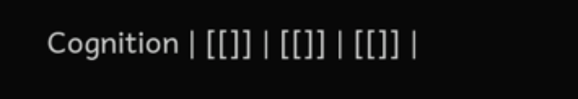Cognition | [[]] | [[]] | [[]] |